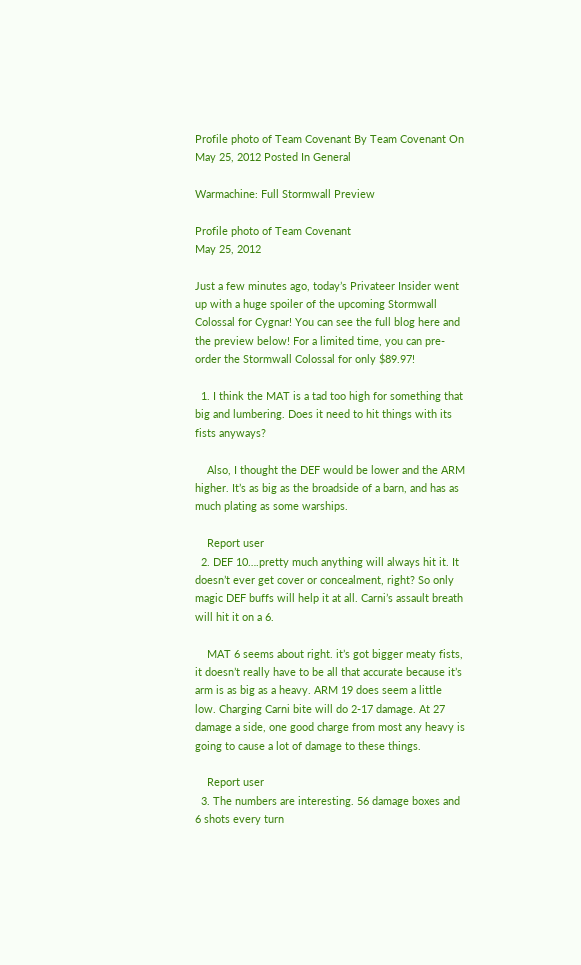Profile photo of Team Covenant By Team Covenant On May 25, 2012 Posted In General

Warmachine: Full Stormwall Preview

Profile photo of Team Covenant
May 25, 2012

Just a few minutes ago, today’s Privateer Insider went up with a huge spoiler of the upcoming Stormwall Colossal for Cygnar! You can see the full blog here and the preview below! For a limited time, you can pre-order the Stormwall Colossal for only $89.97!

  1. I think the MAT is a tad too high for something that big and lumbering. Does it need to hit things with its fists anyways?

    Also, I thought the DEF would be lower and the ARM higher. It’s as big as the broadside of a barn, and has as much plating as some warships.

    Report user
  2. DEF 10….pretty much anything will always hit it. It doesn’t ever get cover or concealment, right? So only magic DEF buffs will help it at all. Carni’s assault breath will hit it on a 6.

    MAT 6 seems about right. it’s got bigger meaty fists, it doesn’t really have to be all that accurate because it’s arm is as big as a heavy. ARM 19 does seem a little low. Charging Carni bite will do 2-17 damage. At 27 damage a side, one good charge from most any heavy is going to cause a lot of damage to these things.

    Report user
  3. The numbers are interesting. 56 damage boxes and 6 shots every turn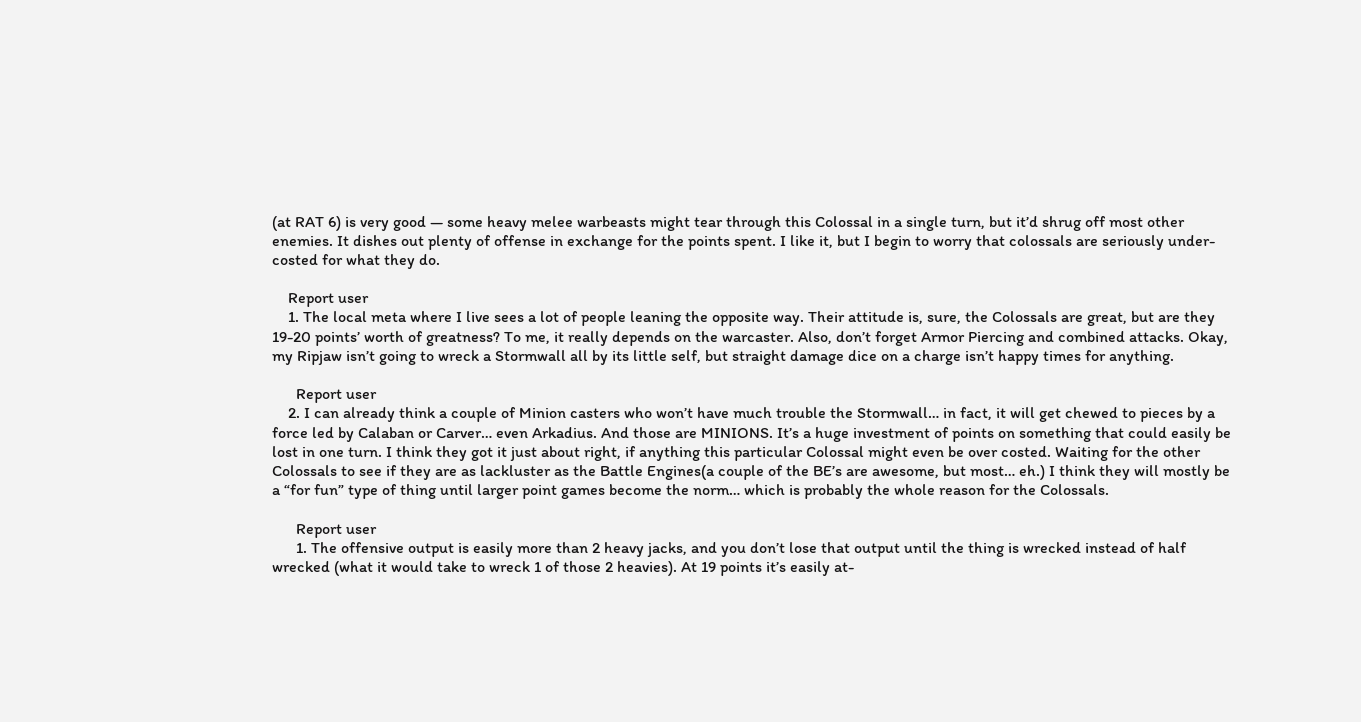(at RAT 6) is very good — some heavy melee warbeasts might tear through this Colossal in a single turn, but it’d shrug off most other enemies. It dishes out plenty of offense in exchange for the points spent. I like it, but I begin to worry that colossals are seriously under-costed for what they do.

    Report user
    1. The local meta where I live sees a lot of people leaning the opposite way. Their attitude is, sure, the Colossals are great, but are they 19-20 points’ worth of greatness? To me, it really depends on the warcaster. Also, don’t forget Armor Piercing and combined attacks. Okay, my Ripjaw isn’t going to wreck a Stormwall all by its little self, but straight damage dice on a charge isn’t happy times for anything.

      Report user
    2. I can already think a couple of Minion casters who won’t have much trouble the Stormwall… in fact, it will get chewed to pieces by a force led by Calaban or Carver… even Arkadius. And those are MINIONS. It’s a huge investment of points on something that could easily be lost in one turn. I think they got it just about right, if anything this particular Colossal might even be over costed. Waiting for the other Colossals to see if they are as lackluster as the Battle Engines(a couple of the BE’s are awesome, but most… eh.) I think they will mostly be a “for fun” type of thing until larger point games become the norm… which is probably the whole reason for the Colossals.

      Report user
      1. The offensive output is easily more than 2 heavy jacks, and you don’t lose that output until the thing is wrecked instead of half wrecked (what it would take to wreck 1 of those 2 heavies). At 19 points it’s easily at-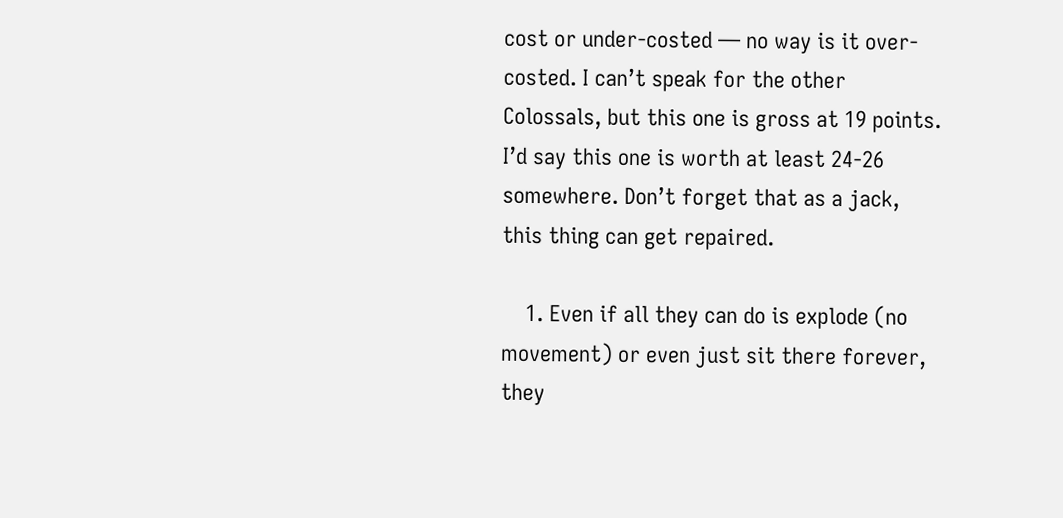cost or under-costed — no way is it over-costed. I can’t speak for the other Colossals, but this one is gross at 19 points. I’d say this one is worth at least 24-26 somewhere. Don’t forget that as a jack, this thing can get repaired.

    1. Even if all they can do is explode (no movement) or even just sit there forever, they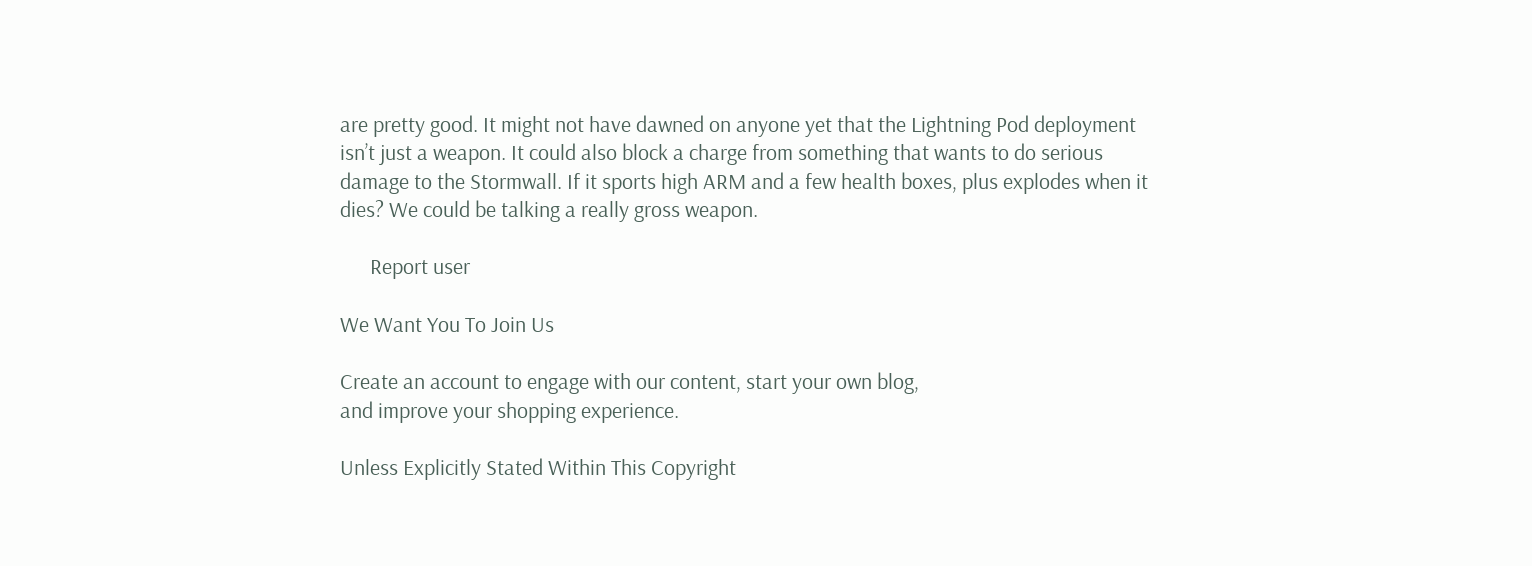are pretty good. It might not have dawned on anyone yet that the Lightning Pod deployment isn’t just a weapon. It could also block a charge from something that wants to do serious damage to the Stormwall. If it sports high ARM and a few health boxes, plus explodes when it dies? We could be talking a really gross weapon.

      Report user

We Want You To Join Us

Create an account to engage with our content, start your own blog,
and improve your shopping experience.

Unless Explicitly Stated Within This Copyright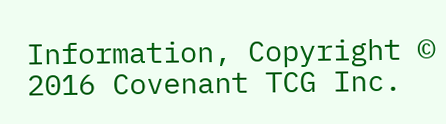Information, Copyright © 2016 Covenant TCG Inc.